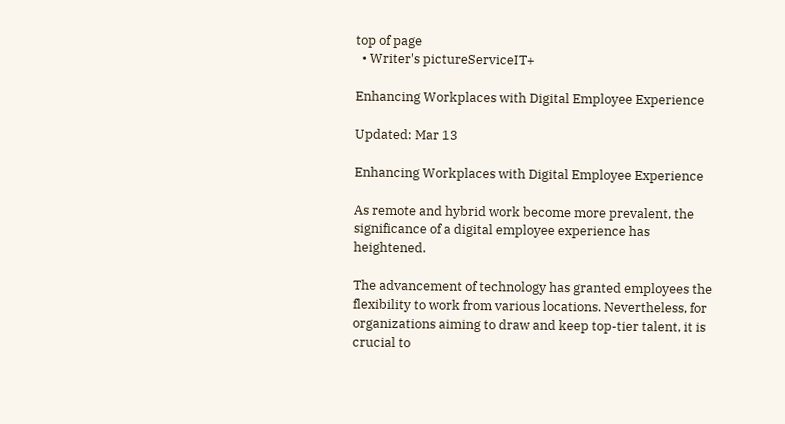top of page
  • Writer's pictureServiceIT+

Enhancing Workplaces with Digital Employee Experience

Updated: Mar 13

Enhancing Workplaces with Digital Employee Experience

As remote and hybrid work become more prevalent, the significance of a digital employee experience has heightened.

The advancement of technology has granted employees the flexibility to work from various locations. Nevertheless, for organizations aiming to draw and keep top-tier talent, it is crucial to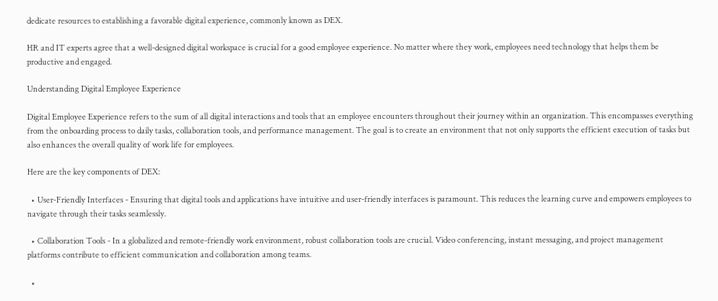dedicate resources to establishing a favorable digital experience, commonly known as DEX.

HR and IT experts agree that a well-designed digital workspace is crucial for a good employee experience. No matter where they work, employees need technology that helps them be productive and engaged.

Understanding Digital Employee Experience

Digital Employee Experience refers to the sum of all digital interactions and tools that an employee encounters throughout their journey within an organization. This encompasses everything from the onboarding process to daily tasks, collaboration tools, and performance management. The goal is to create an environment that not only supports the efficient execution of tasks but also enhances the overall quality of work life for employees.

Here are the key components of DEX:

  • User-Friendly Interfaces - Ensuring that digital tools and applications have intuitive and user-friendly interfaces is paramount. This reduces the learning curve and empowers employees to navigate through their tasks seamlessly.

  • Collaboration Tools - In a globalized and remote-friendly work environment, robust collaboration tools are crucial. Video conferencing, instant messaging, and project management platforms contribute to efficient communication and collaboration among teams.

  •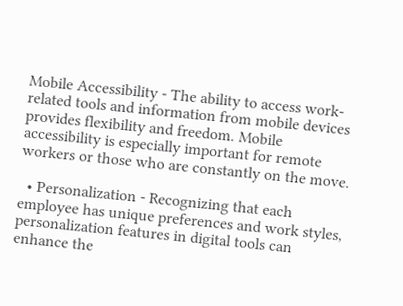Mobile Accessibility - The ability to access work-related tools and information from mobile devices provides flexibility and freedom. Mobile accessibility is especially important for remote workers or those who are constantly on the move.

  • Personalization - Recognizing that each employee has unique preferences and work styles, personalization features in digital tools can enhance the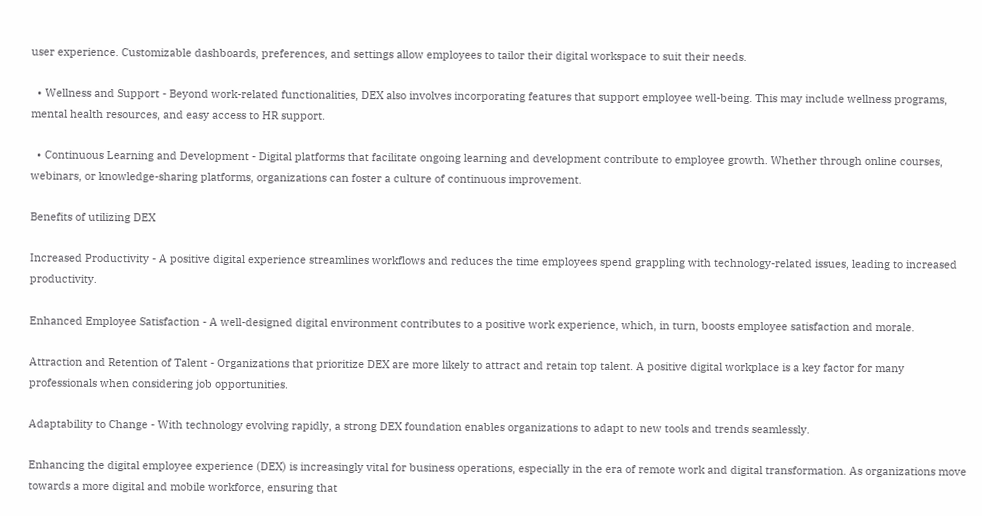user experience. Customizable dashboards, preferences, and settings allow employees to tailor their digital workspace to suit their needs.

  • Wellness and Support - Beyond work-related functionalities, DEX also involves incorporating features that support employee well-being. This may include wellness programs, mental health resources, and easy access to HR support.

  • Continuous Learning and Development - Digital platforms that facilitate ongoing learning and development contribute to employee growth. Whether through online courses, webinars, or knowledge-sharing platforms, organizations can foster a culture of continuous improvement.

Benefits of utilizing DEX

Increased Productivity - A positive digital experience streamlines workflows and reduces the time employees spend grappling with technology-related issues, leading to increased productivity.

Enhanced Employee Satisfaction - A well-designed digital environment contributes to a positive work experience, which, in turn, boosts employee satisfaction and morale.

Attraction and Retention of Talent - Organizations that prioritize DEX are more likely to attract and retain top talent. A positive digital workplace is a key factor for many professionals when considering job opportunities.

Adaptability to Change - With technology evolving rapidly, a strong DEX foundation enables organizations to adapt to new tools and trends seamlessly.

Enhancing the digital employee experience (DEX) is increasingly vital for business operations, especially in the era of remote work and digital transformation. As organizations move towards a more digital and mobile workforce, ensuring that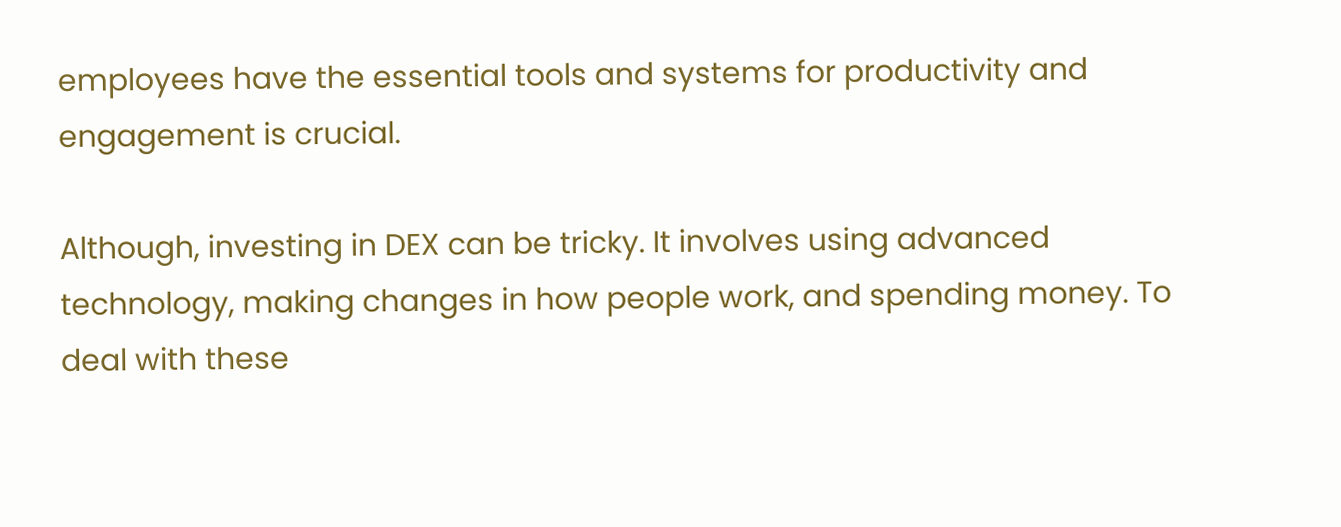employees have the essential tools and systems for productivity and engagement is crucial.

Although, investing in DEX can be tricky. It involves using advanced technology, making changes in how people work, and spending money. To deal with these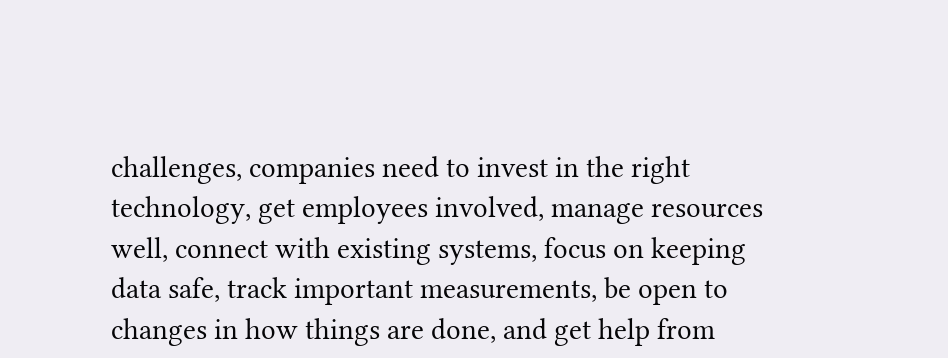challenges, companies need to invest in the right technology, get employees involved, manage resources well, connect with existing systems, focus on keeping data safe, track important measurements, be open to changes in how things are done, and get help from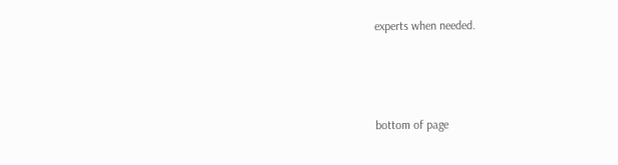experts when needed.



bottom of page